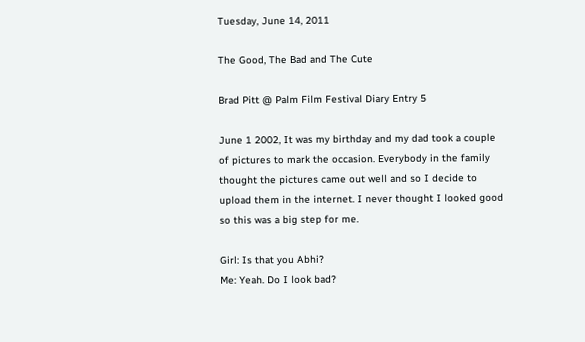Tuesday, June 14, 2011

The Good, The Bad and The Cute

Brad Pitt @ Palm Film Festival Diary Entry 5

June 1 2002, It was my birthday and my dad took a couple of pictures to mark the occasion. Everybody in the family thought the pictures came out well and so I decide to upload them in the internet. I never thought I looked good so this was a big step for me.

Girl: Is that you Abhi?
Me: Yeah. Do I look bad?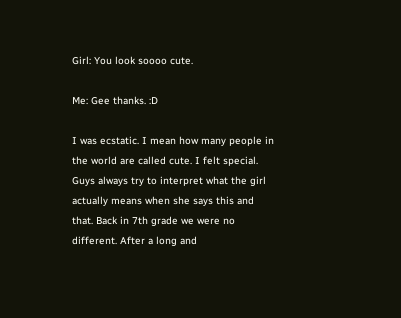Girl: You look soooo cute.

Me: Gee thanks. :D

I was ecstatic. I mean how many people in the world are called cute. I felt special. Guys always try to interpret what the girl actually means when she says this and that. Back in 7th grade we were no different. After a long and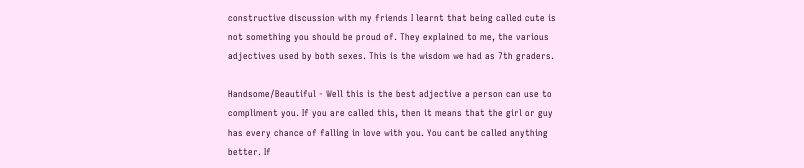constructive discussion with my friends I learnt that being called cute is not something you should be proud of. They explained to me, the various adjectives used by both sexes. This is the wisdom we had as 7th graders.

Handsome/Beautiful - Well this is the best adjective a person can use to compliment you. If you are called this, then it means that the girl or guy has every chance of falling in love with you. You cant be called anything better. If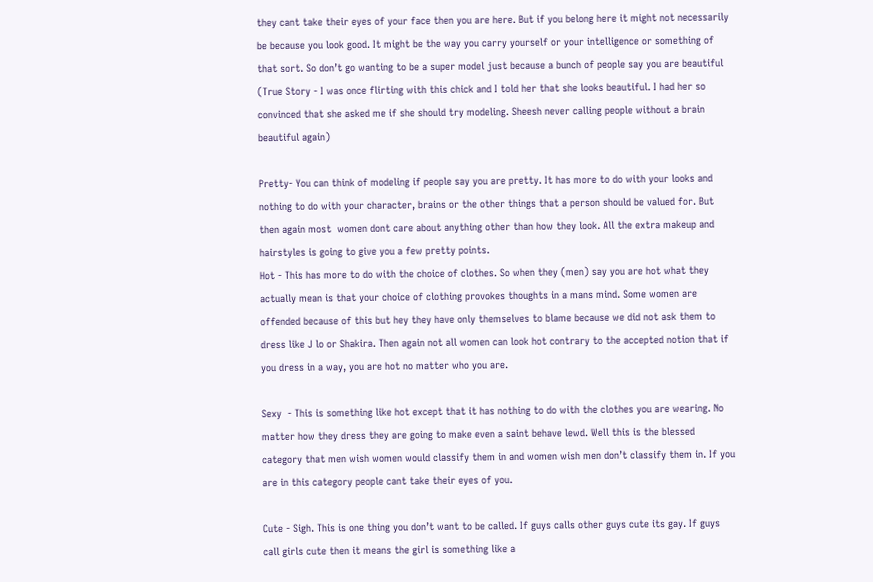they cant take their eyes of your face then you are here. But if you belong here it might not necessarily be because you look good. It might be the way you carry yourself or your intelligence or something of that sort. So don’t go wanting to be a super model just because a bunch of people say you are beautiful (True Story - I was once flirting with this chick and I told her that she looks beautiful. I had her so convinced that she asked me if she should try modeling. Sheesh never calling people without a brain beautiful again)

Pretty- You can think of modeling if people say you are pretty. It has more to do with your looks and nothing to do with your character, brains or the other things that a person should be valued for. But then again most  women dont care about anything other than how they look. All the extra makeup and hairstyles is going to give you a few pretty points.
Hot - This has more to do with the choice of clothes. So when they (men) say you are hot what they actually mean is that your choice of clothing provokes thoughts in a mans mind. Some women are offended because of this but hey they have only themselves to blame because we did not ask them to dress like J lo or Shakira. Then again not all women can look hot contrary to the accepted notion that if you dress in a way, you are hot no matter who you are.

Sexy  - This is something like hot except that it has nothing to do with the clothes you are wearing. No matter how they dress they are going to make even a saint behave lewd. Well this is the blessed category that men wish women would classify them in and women wish men don’t classify them in. If you are in this category people cant take their eyes of you.

Cute - Sigh. This is one thing you don’t want to be called. If guys calls other guys cute its gay. If guys call girls cute then it means the girl is something like a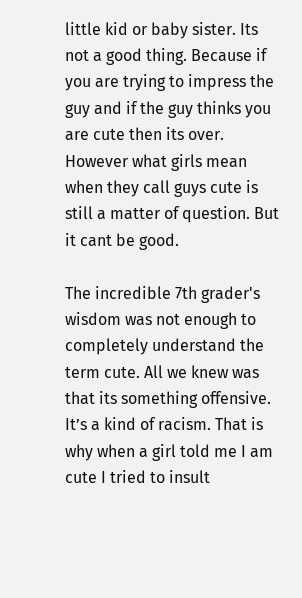little kid or baby sister. Its not a good thing. Because if you are trying to impress the guy and if the guy thinks you are cute then its over. However what girls mean when they call guys cute is still a matter of question. But it cant be good.

The incredible 7th grader's wisdom was not enough to completely understand the term cute. All we knew was that its something offensive. It’s a kind of racism. That is why when a girl told me I am cute I tried to insult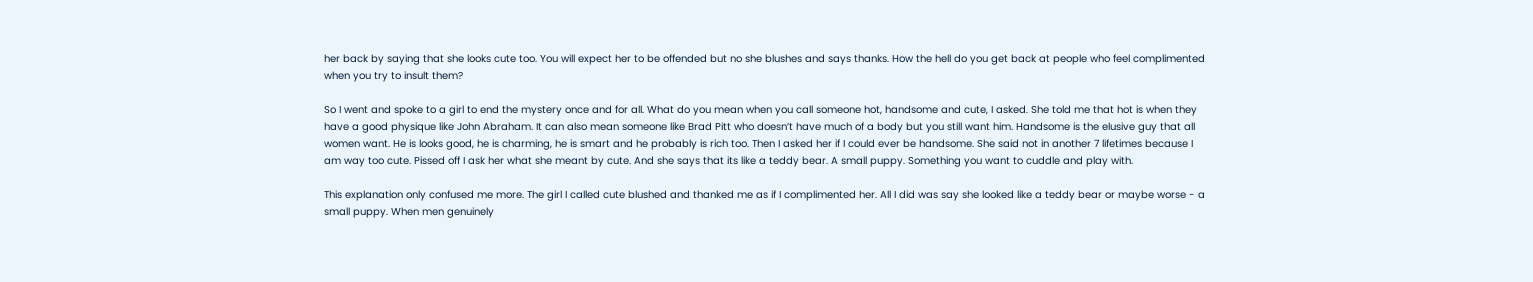her back by saying that she looks cute too. You will expect her to be offended but no she blushes and says thanks. How the hell do you get back at people who feel complimented when you try to insult them?

So I went and spoke to a girl to end the mystery once and for all. What do you mean when you call someone hot, handsome and cute, I asked. She told me that hot is when they have a good physique like John Abraham. It can also mean someone like Brad Pitt who doesn’t have much of a body but you still want him. Handsome is the elusive guy that all women want. He is looks good, he is charming, he is smart and he probably is rich too. Then I asked her if I could ever be handsome. She said not in another 7 lifetimes because I am way too cute. Pissed off I ask her what she meant by cute. And she says that its like a teddy bear. A small puppy. Something you want to cuddle and play with.

This explanation only confused me more. The girl I called cute blushed and thanked me as if I complimented her. All I did was say she looked like a teddy bear or maybe worse - a small puppy. When men genuinely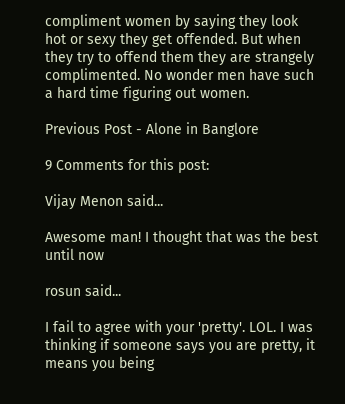compliment women by saying they look hot or sexy they get offended. But when they try to offend them they are strangely complimented. No wonder men have such a hard time figuring out women.

Previous Post - Alone in Banglore

9 Comments for this post:

Vijay Menon said...

Awesome man! I thought that was the best until now

rosun said...

I fail to agree with your 'pretty'. LOL. I was thinking if someone says you are pretty, it means you being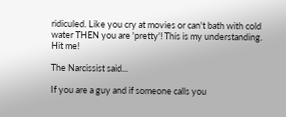ridiculed. Like you cry at movies or can't bath with cold water THEN you are 'pretty'! This is my understanding. Hit me!

The Narcissist said...

If you are a guy and if someone calls you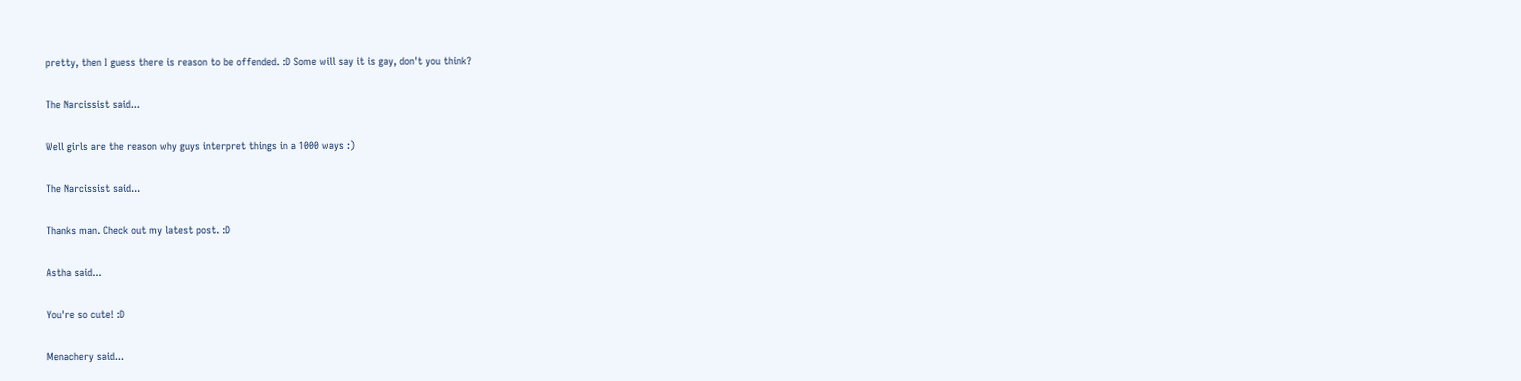pretty, then I guess there is reason to be offended. :D Some will say it is gay, don't you think?

The Narcissist said...

Well girls are the reason why guys interpret things in a 1000 ways :)

The Narcissist said...

Thanks man. Check out my latest post. :D

Astha said...

You're so cute! :D

Menachery said...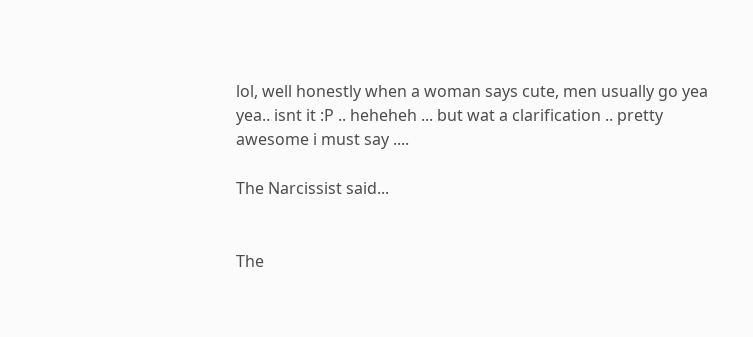lol, well honestly when a woman says cute, men usually go yea yea.. isnt it :P .. heheheh ... but wat a clarification .. pretty awesome i must say ....

The Narcissist said...


The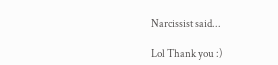Narcissist said...

Lol Thank you :)